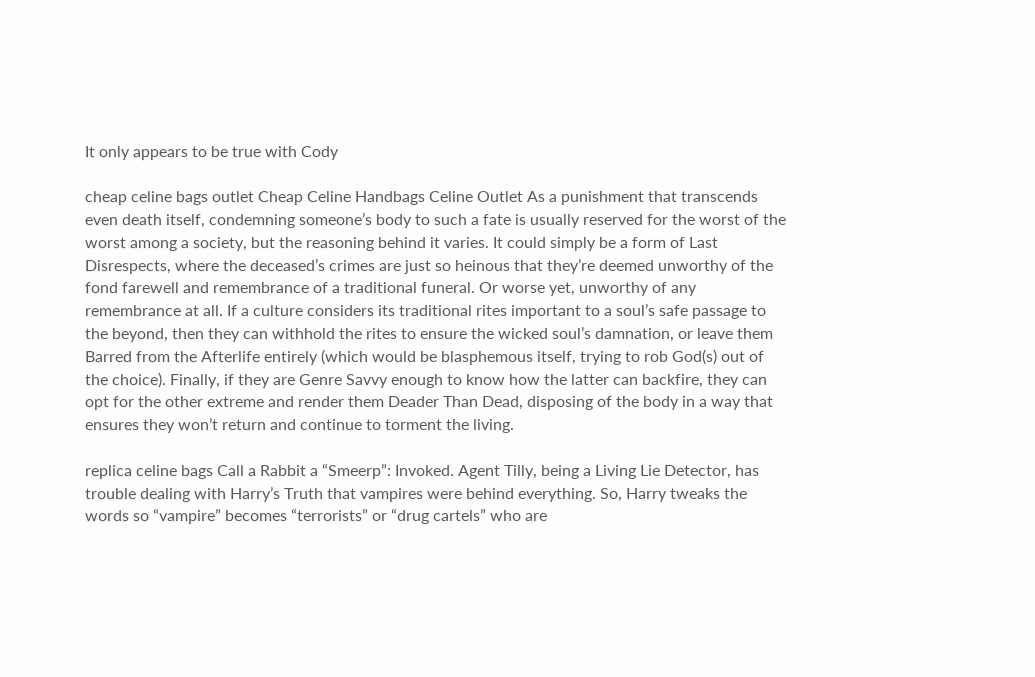It only appears to be true with Cody

cheap celine bags outlet Cheap Celine Handbags Celine Outlet As a punishment that transcends even death itself, condemning someone’s body to such a fate is usually reserved for the worst of the worst among a society, but the reasoning behind it varies. It could simply be a form of Last Disrespects, where the deceased’s crimes are just so heinous that they’re deemed unworthy of the fond farewell and remembrance of a traditional funeral. Or worse yet, unworthy of any remembrance at all. If a culture considers its traditional rites important to a soul’s safe passage to the beyond, then they can withhold the rites to ensure the wicked soul’s damnation, or leave them Barred from the Afterlife entirely (which would be blasphemous itself, trying to rob God(s) out of the choice). Finally, if they are Genre Savvy enough to know how the latter can backfire, they can opt for the other extreme and render them Deader Than Dead, disposing of the body in a way that ensures they won’t return and continue to torment the living.

replica celine bags Call a Rabbit a “Smeerp”: Invoked. Agent Tilly, being a Living Lie Detector, has trouble dealing with Harry’s Truth that vampires were behind everything. So, Harry tweaks the words so “vampire” becomes “terrorists” or “drug cartels” who are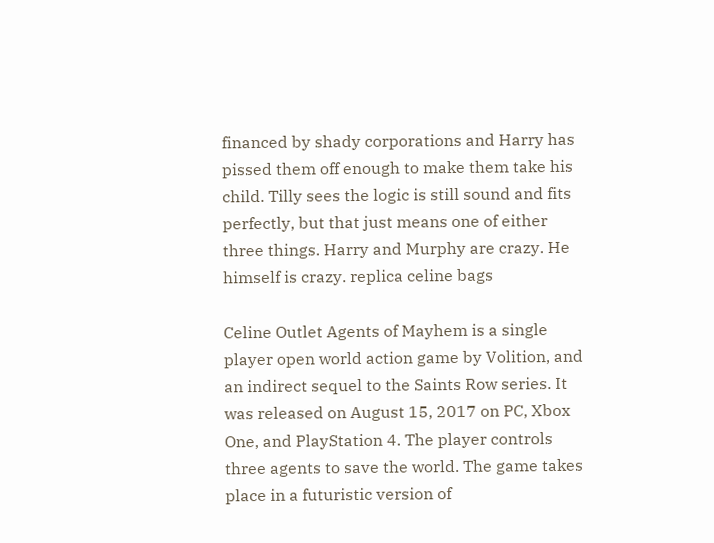financed by shady corporations and Harry has pissed them off enough to make them take his child. Tilly sees the logic is still sound and fits perfectly, but that just means one of either three things. Harry and Murphy are crazy. He himself is crazy. replica celine bags

Celine Outlet Agents of Mayhem is a single player open world action game by Volition, and an indirect sequel to the Saints Row series. It was released on August 15, 2017 on PC, Xbox One, and PlayStation 4. The player controls three agents to save the world. The game takes place in a futuristic version of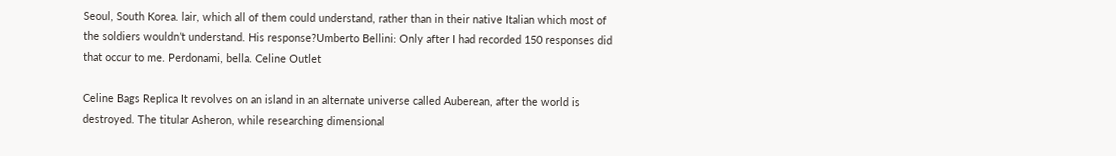Seoul, South Korea. lair, which all of them could understand, rather than in their native Italian which most of the soldiers wouldn’t understand. His response?Umberto Bellini: Only after I had recorded 150 responses did that occur to me. Perdonami, bella. Celine Outlet

Celine Bags Replica It revolves on an island in an alternate universe called Auberean, after the world is destroyed. The titular Asheron, while researching dimensional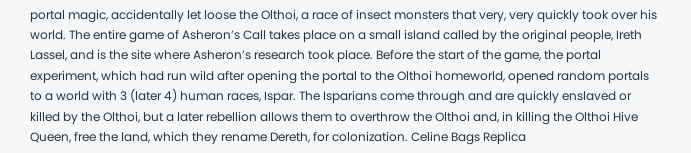portal magic, accidentally let loose the Olthoi, a race of insect monsters that very, very quickly took over his world. The entire game of Asheron’s Call takes place on a small island called by the original people, Ireth Lassel, and is the site where Asheron’s research took place. Before the start of the game, the portal experiment, which had run wild after opening the portal to the Olthoi homeworld, opened random portals to a world with 3 (later 4) human races, Ispar. The Isparians come through and are quickly enslaved or killed by the Olthoi, but a later rebellion allows them to overthrow the Olthoi and, in killing the Olthoi Hive Queen, free the land, which they rename Dereth, for colonization. Celine Bags Replica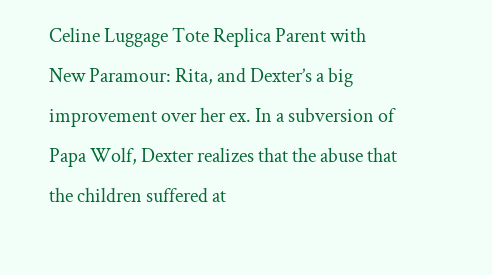Celine Luggage Tote Replica Parent with New Paramour: Rita, and Dexter’s a big improvement over her ex. In a subversion of Papa Wolf, Dexter realizes that the abuse that the children suffered at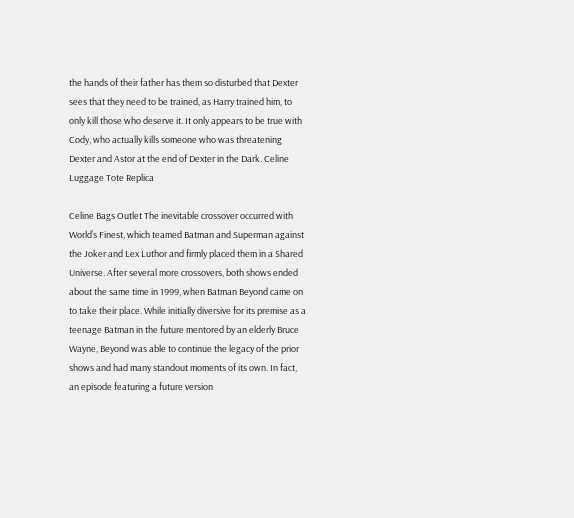the hands of their father has them so disturbed that Dexter sees that they need to be trained, as Harry trained him, to only kill those who deserve it. It only appears to be true with Cody, who actually kills someone who was threatening Dexter and Astor at the end of Dexter in the Dark. Celine Luggage Tote Replica

Celine Bags Outlet The inevitable crossover occurred with World’s Finest, which teamed Batman and Superman against the Joker and Lex Luthor and firmly placed them in a Shared Universe. After several more crossovers, both shows ended about the same time in 1999, when Batman Beyond came on to take their place. While initially diversive for its premise as a teenage Batman in the future mentored by an elderly Bruce Wayne, Beyond was able to continue the legacy of the prior shows and had many standout moments of its own. In fact, an episode featuring a future version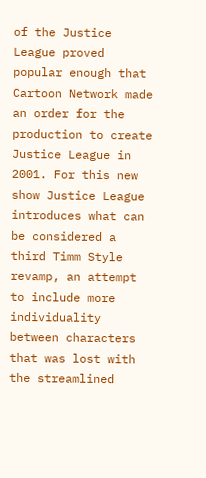of the Justice League proved popular enough that Cartoon Network made an order for the production to create Justice League in 2001. For this new show Justice League introduces what can be considered a third Timm Style revamp, an attempt to include more individuality between characters that was lost with the streamlined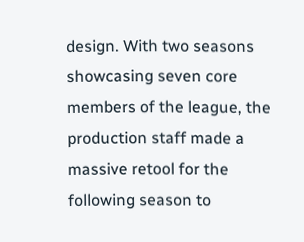design. With two seasons showcasing seven core members of the league, the production staff made a massive retool for the following season to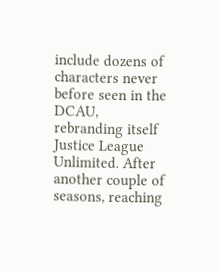include dozens of characters never before seen in the DCAU, rebranding itself Justice League Unlimited. After another couple of seasons, reaching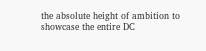the absolute height of ambition to showcase the entire DC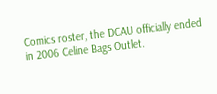Comics roster, the DCAU officially ended in 2006 Celine Bags Outlet.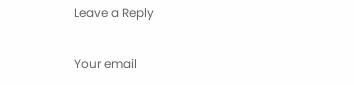Leave a Reply

Your email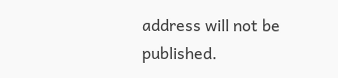address will not be published.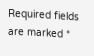Required fields are marked *